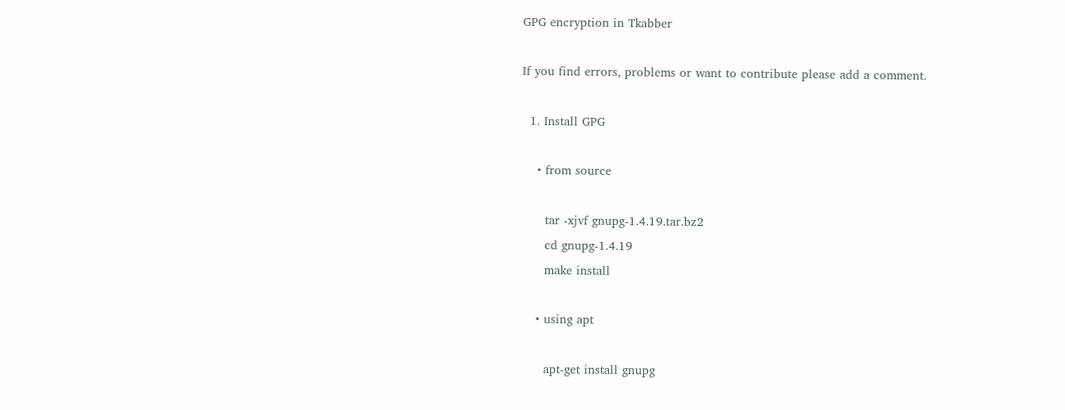GPG encryption in Tkabber

If you find errors, problems or want to contribute please add a comment.

  1. Install GPG

    • from source

      tar -xjvf gnupg-1.4.19.tar.bz2
      cd gnupg-1.4.19
      make install

    • using apt

      apt-get install gnupg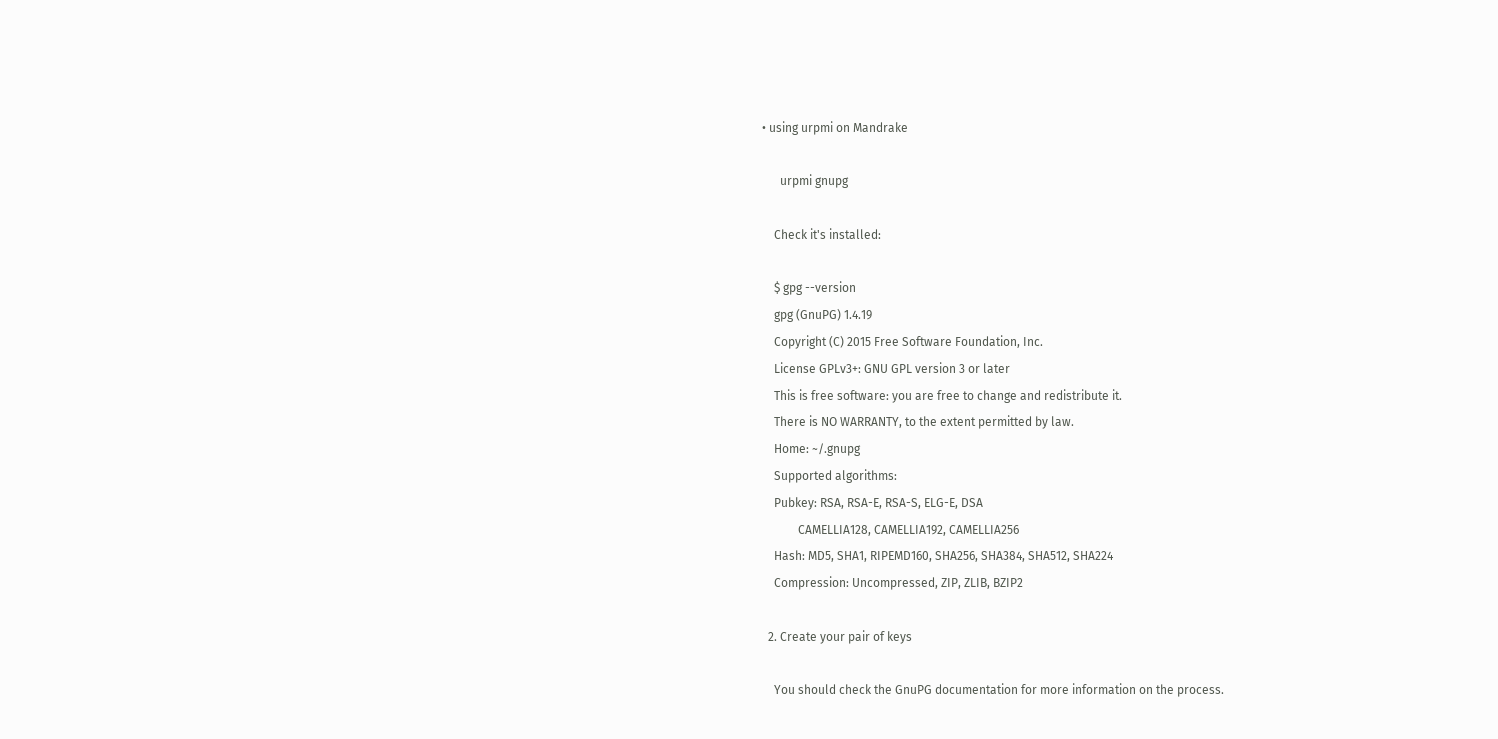• using urpmi on Mandrake

      urpmi gnupg

    Check it's installed:

    $ gpg --version
    gpg (GnuPG) 1.4.19
    Copyright (C) 2015 Free Software Foundation, Inc.
    License GPLv3+: GNU GPL version 3 or later
    This is free software: you are free to change and redistribute it.
    There is NO WARRANTY, to the extent permitted by law.
    Home: ~/.gnupg
    Supported algorithms:
    Pubkey: RSA, RSA-E, RSA-S, ELG-E, DSA
            CAMELLIA128, CAMELLIA192, CAMELLIA256
    Hash: MD5, SHA1, RIPEMD160, SHA256, SHA384, SHA512, SHA224
    Compression: Uncompressed, ZIP, ZLIB, BZIP2

  2. Create your pair of keys

    You should check the GnuPG documentation for more information on the process.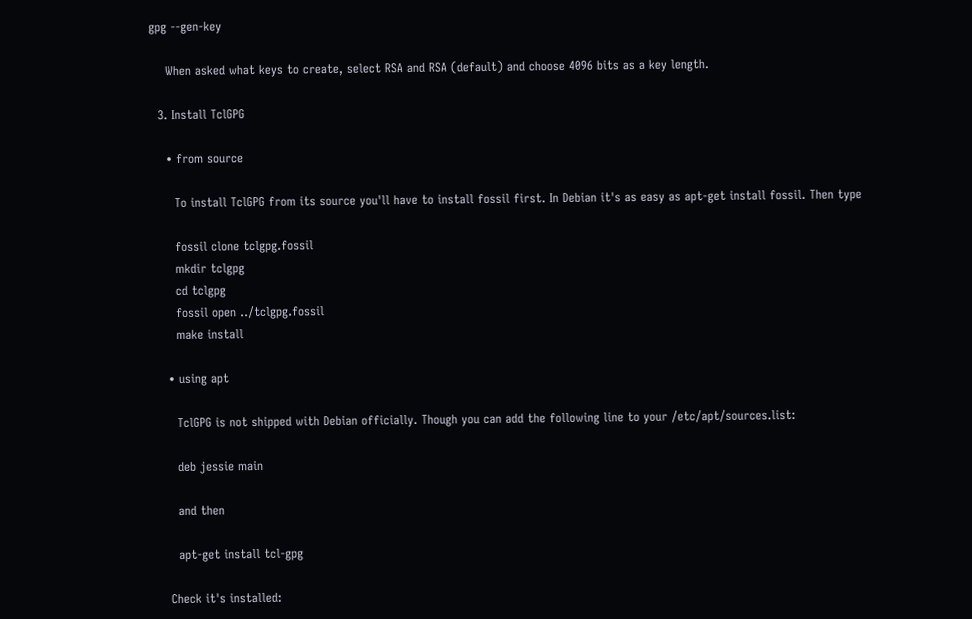gpg --gen-key

    When asked what keys to create, select RSA and RSA (default) and choose 4096 bits as a key length.

  3. Install TclGPG

    • from source

      To install TclGPG from its source you'll have to install fossil first. In Debian it's as easy as apt-get install fossil. Then type

      fossil clone tclgpg.fossil
      mkdir tclgpg
      cd tclgpg
      fossil open ../tclgpg.fossil
      make install

    • using apt

      TclGPG is not shipped with Debian officially. Though you can add the following line to your /etc/apt/sources.list:

      deb jessie main

      and then

      apt-get install tcl-gpg

    Check it's installed: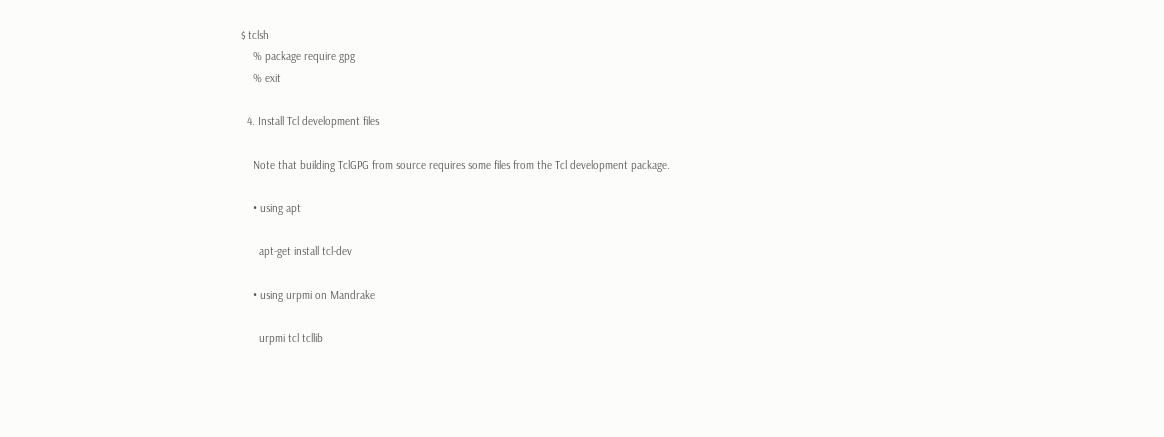$ tclsh
    % package require gpg
    % exit

  4. Install Tcl development files

    Note that building TclGPG from source requires some files from the Tcl development package.

    • using apt

      apt-get install tcl-dev

    • using urpmi on Mandrake

      urpmi tcl tcllib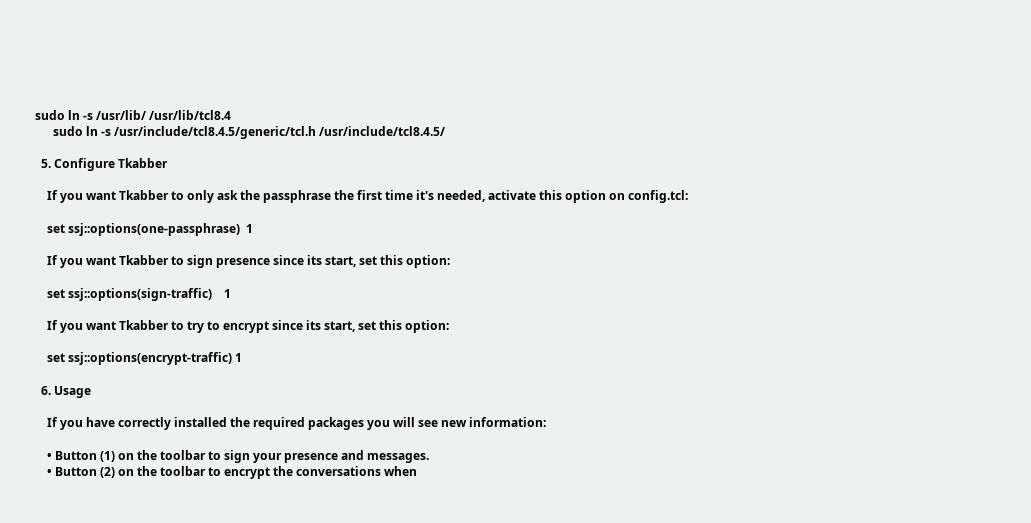sudo ln -s /usr/lib/ /usr/lib/tcl8.4
      sudo ln -s /usr/include/tcl8.4.5/generic/tcl.h /usr/include/tcl8.4.5/

  5. Configure Tkabber

    If you want Tkabber to only ask the passphrase the first time it's needed, activate this option on config.tcl:

    set ssj::options(one-passphrase)  1

    If you want Tkabber to sign presence since its start, set this option:

    set ssj::options(sign-traffic)    1

    If you want Tkabber to try to encrypt since its start, set this option:

    set ssj::options(encrypt-traffic) 1

  6. Usage

    If you have correctly installed the required packages you will see new information:

    • Button (1) on the toolbar to sign your presence and messages.
    • Button (2) on the toolbar to encrypt the conversations when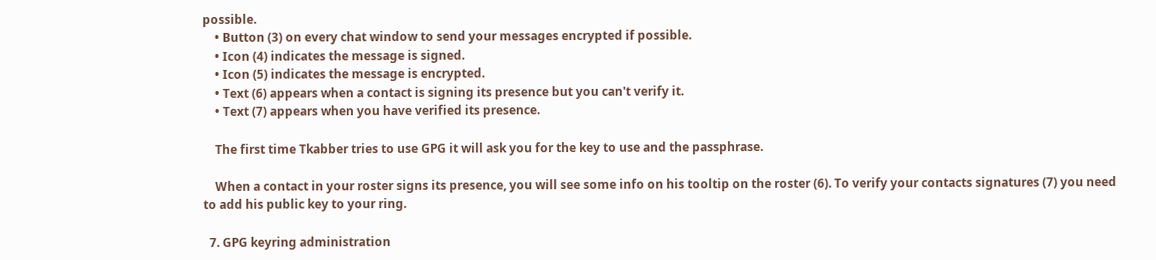possible.
    • Button (3) on every chat window to send your messages encrypted if possible.
    • Icon (4) indicates the message is signed.
    • Icon (5) indicates the message is encrypted.
    • Text (6) appears when a contact is signing its presence but you can't verify it.
    • Text (7) appears when you have verified its presence.

    The first time Tkabber tries to use GPG it will ask you for the key to use and the passphrase.

    When a contact in your roster signs its presence, you will see some info on his tooltip on the roster (6). To verify your contacts signatures (7) you need to add his public key to your ring.

  7. GPG keyring administration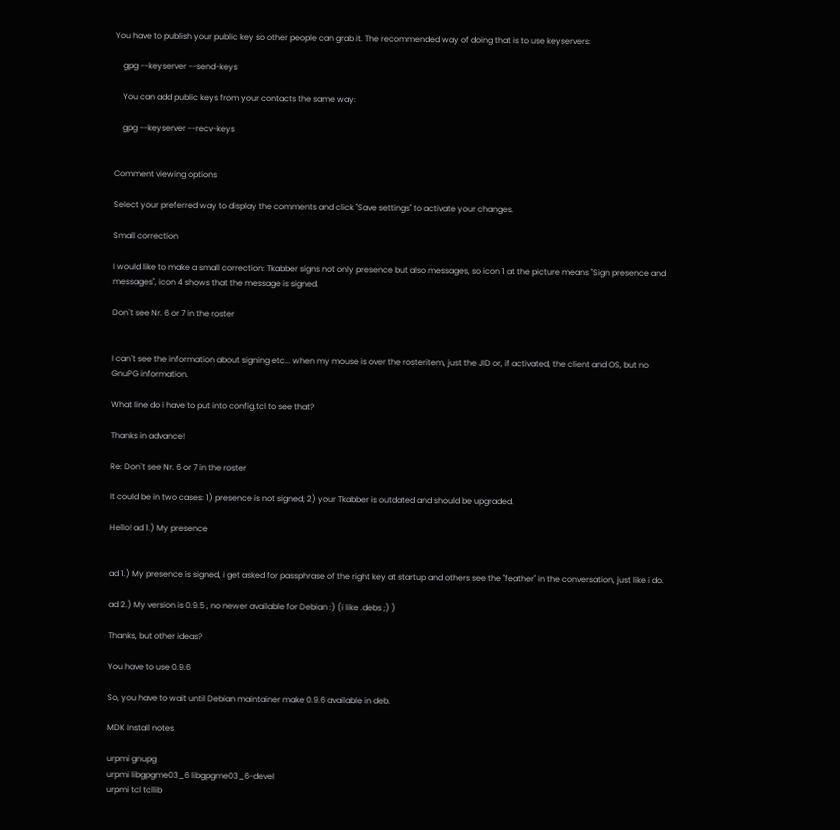You have to publish your public key so other people can grab it. The recommended way of doing that is to use keyservers:

    gpg --keyserver --send-keys

    You can add public keys from your contacts the same way:

    gpg --keyserver --recv-keys


Comment viewing options

Select your preferred way to display the comments and click "Save settings" to activate your changes.

Small correction

I would like to make a small correction: Tkabber signs not only presence but also messages, so icon 1 at the picture means "Sign presence and messages", icon 4 shows that the message is signed.

Don`t see Nr. 6 or 7 in the roster


I can`t see the information about signing etc... when my mouse is over the rosteritem, just the JID or, if activated, the client and OS, but no GnuPG information.

What line do i have to put into config.tcl to see that?

Thanks in advance!

Re: Don`t see Nr. 6 or 7 in the roster

It could be in two cases: 1) presence is not signed; 2) your Tkabber is outdated and should be upgraded.

Hello! ad 1.) My presence


ad 1.) My presence is signed, i get asked for passphrase of the right key at startup and others see the "feather" in the conversation, just like i do.

ad 2.) My version is 0.9.5 , no newer available for Debian :) (i like .debs ;) )

Thanks, but other ideas?

You have to use 0.9.6

So, you have to wait until Debian maintainer make 0.9.6 available in deb.

MDK Install notes

urpmi gnupg
urpmi libgpgme03_6 libgpgme03_6-devel
urpmi tcl tcllib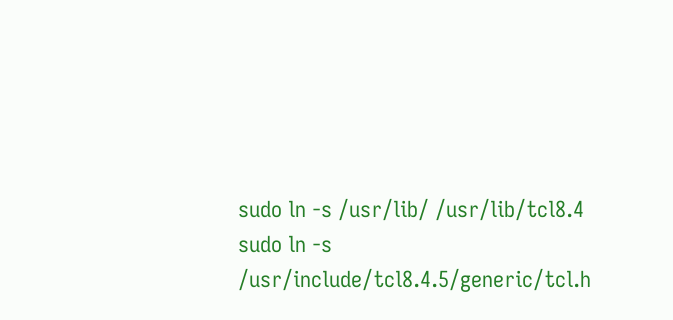sudo ln -s /usr/lib/ /usr/lib/tcl8.4
sudo ln -s /usr/include/tcl8.4.5/generic/tcl.h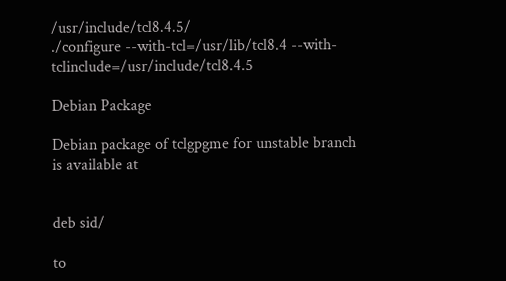/usr/include/tcl8.4.5/
./configure --with-tcl=/usr/lib/tcl8.4 --with-tclinclude=/usr/include/tcl8.4.5

Debian Package

Debian package of tclgpgme for unstable branch is available at


deb sid/

to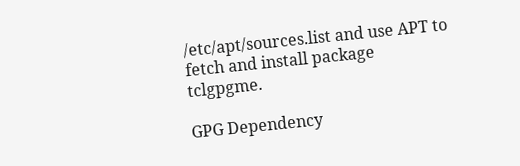/etc/apt/sources.list and use APT to fetch and install package tclgpgme.

GPG Dependency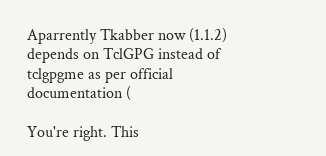Aparrently Tkabber now (1.1.2) depends on TclGPG instead of tclgpgme as per official documentation (

You're right. This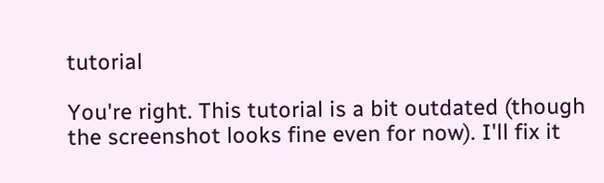tutorial

You're right. This tutorial is a bit outdated (though the screenshot looks fine even for now). I'll fix it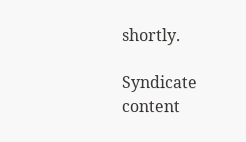shortly.

Syndicate content